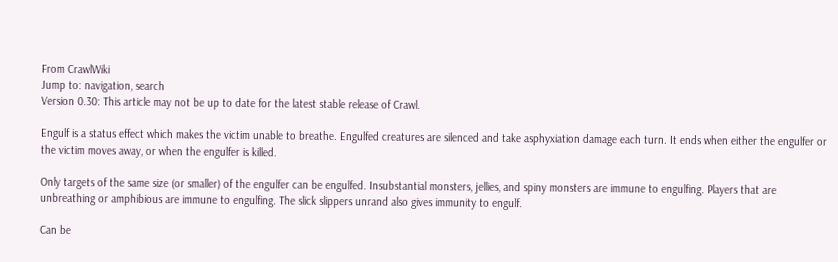From CrawlWiki
Jump to: navigation, search
Version 0.30: This article may not be up to date for the latest stable release of Crawl.

Engulf is a status effect which makes the victim unable to breathe. Engulfed creatures are silenced and take asphyxiation damage each turn. It ends when either the engulfer or the victim moves away, or when the engulfer is killed.

Only targets of the same size (or smaller) of the engulfer can be engulfed. Insubstantial monsters, jellies, and spiny monsters are immune to engulfing. Players that are unbreathing or amphibious are immune to engulfing. The slick slippers unrand also gives immunity to engulf.

Can be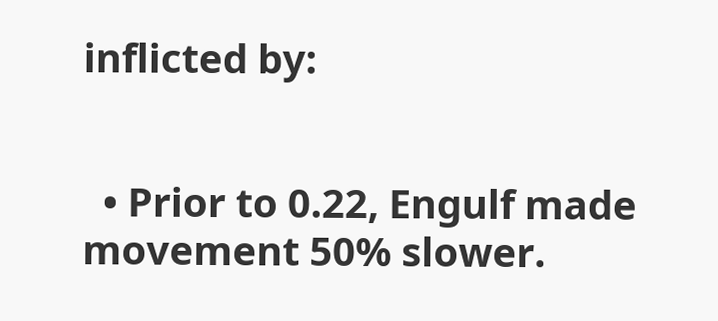inflicted by:


  • Prior to 0.22, Engulf made movement 50% slower.